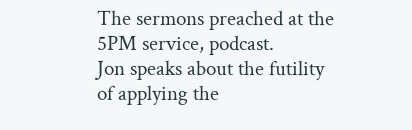The sermons preached at the 5PM service, podcast.
Jon speaks about the futility of applying the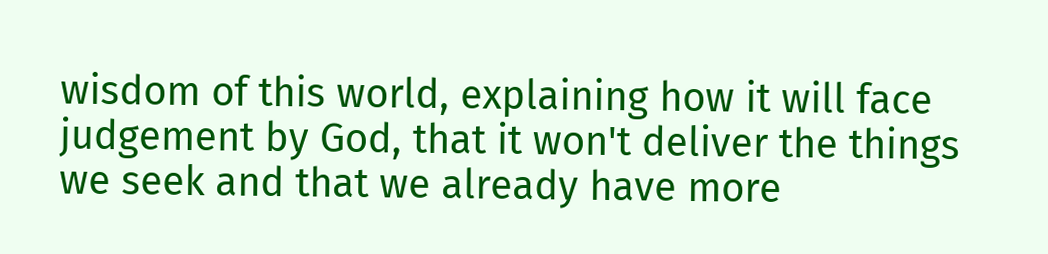wisdom of this world, explaining how it will face judgement by God, that it won't deliver the things we seek and that we already have more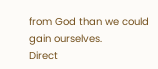from God than we could gain ourselves.
Direct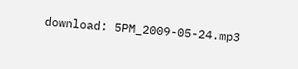download: 5PM_2009-05-24.mp3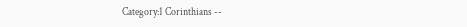Category:1 Corinthians --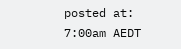posted at: 7:00am AEDT